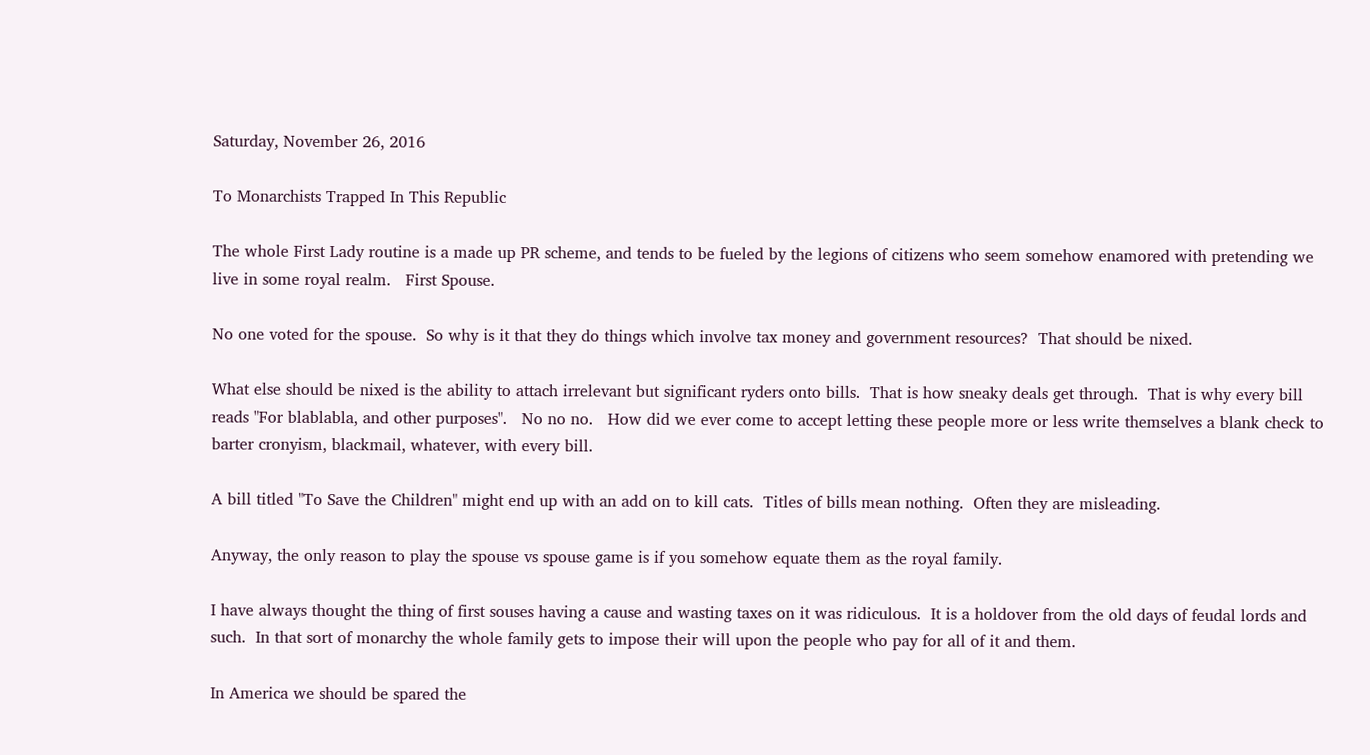Saturday, November 26, 2016

To Monarchists Trapped In This Republic

The whole First Lady routine is a made up PR scheme, and tends to be fueled by the legions of citizens who seem somehow enamored with pretending we live in some royal realm.   First Spouse.

No one voted for the spouse.  So why is it that they do things which involve tax money and government resources?  That should be nixed.

What else should be nixed is the ability to attach irrelevant but significant ryders onto bills.  That is how sneaky deals get through.  That is why every bill reads "For blablabla, and other purposes".   No no no.   How did we ever come to accept letting these people more or less write themselves a blank check to barter cronyism, blackmail, whatever, with every bill.

A bill titled "To Save the Children" might end up with an add on to kill cats.  Titles of bills mean nothing.  Often they are misleading.

Anyway, the only reason to play the spouse vs spouse game is if you somehow equate them as the royal family.

I have always thought the thing of first souses having a cause and wasting taxes on it was ridiculous.  It is a holdover from the old days of feudal lords and such.  In that sort of monarchy the whole family gets to impose their will upon the people who pay for all of it and them.

In America we should be spared the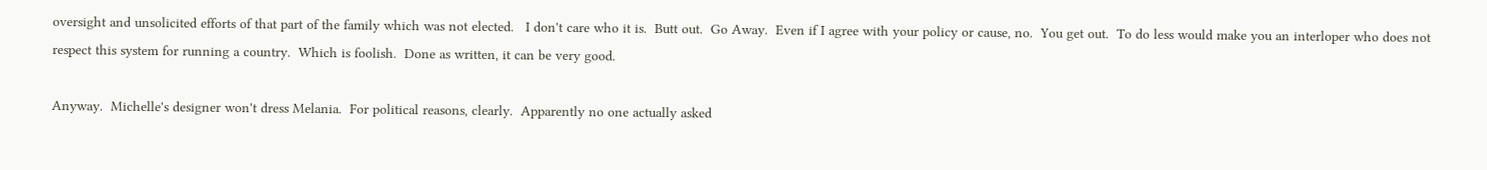oversight and unsolicited efforts of that part of the family which was not elected.   I don't care who it is.  Butt out.  Go Away.  Even if I agree with your policy or cause, no.  You get out.  To do less would make you an interloper who does not respect this system for running a country.  Which is foolish.  Done as written, it can be very good.

Anyway.  Michelle's designer won't dress Melania.  For political reasons, clearly.  Apparently no one actually asked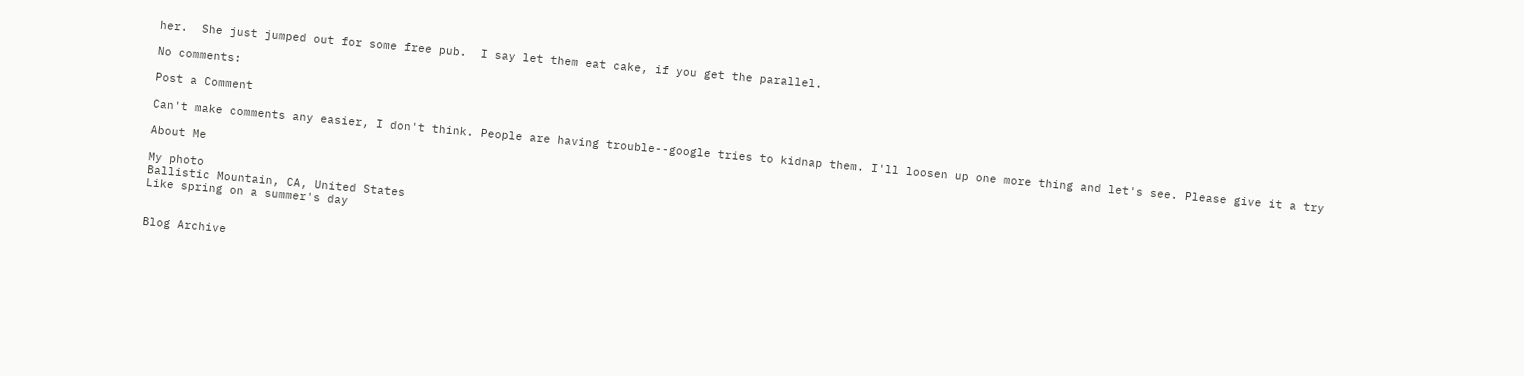her.  She just jumped out for some free pub.  I say let them eat cake, if you get the parallel.

No comments:

Post a Comment

Can't make comments any easier, I don't think. People are having trouble--google tries to kidnap them. I'll loosen up one more thing and let's see. Please give it a try

About Me

My photo
Ballistic Mountain, CA, United States
Like spring on a summer's day


Blog Archive